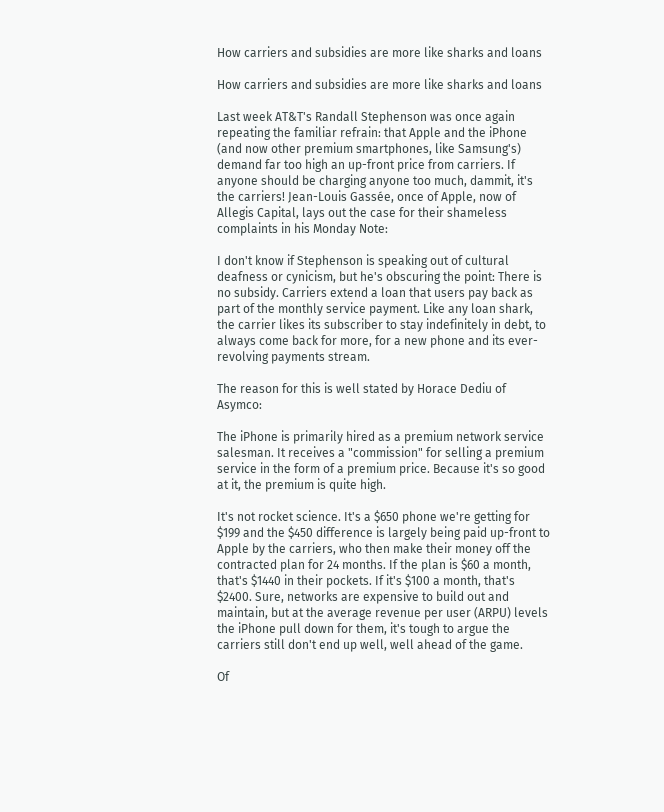How carriers and subsidies are more like sharks and loans

How carriers and subsidies are more like sharks and loans

Last week AT&T's Randall Stephenson was once again repeating the familiar refrain: that Apple and the iPhone (and now other premium smartphones, like Samsung's) demand far too high an up-front price from carriers. If anyone should be charging anyone too much, dammit, it's the carriers! Jean-Louis Gassée, once of Apple, now of Allegis Capital, lays out the case for their shameless complaints in his Monday Note:

I don't know if Stephenson is speaking out of cultural deafness or cynicism, but he's obscuring the point: There is no subsidy. Carriers extend a loan that users pay back as part of the monthly service payment. Like any loan shark, the carrier likes its subscriber to stay indefinitely in debt, to always come back for more, for a new phone and its ever-revolving payments stream.

The reason for this is well stated by Horace Dediu of Asymco:

The iPhone is primarily hired as a premium network service salesman. It receives a "commission" for selling a premium service in the form of a premium price. Because it's so good at it, the premium is quite high.

It's not rocket science. It's a $650 phone we're getting for $199 and the $450 difference is largely being paid up-front to Apple by the carriers, who then make their money off the contracted plan for 24 months. If the plan is $60 a month, that's $1440 in their pockets. If it's $100 a month, that's $2400. Sure, networks are expensive to build out and maintain, but at the average revenue per user (ARPU) levels the iPhone pull down for them, it's tough to argue the carriers still don't end up well, well ahead of the game.

Of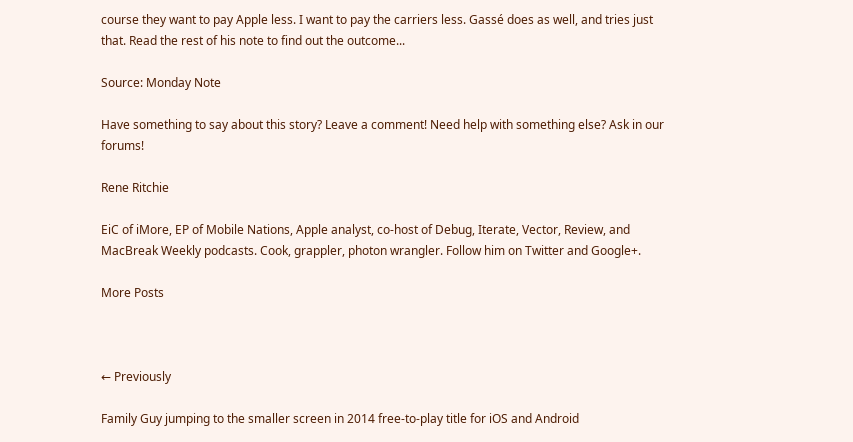course they want to pay Apple less. I want to pay the carriers less. Gassé does as well, and tries just that. Read the rest of his note to find out the outcome...

Source: Monday Note

Have something to say about this story? Leave a comment! Need help with something else? Ask in our forums!

Rene Ritchie

EiC of iMore, EP of Mobile Nations, Apple analyst, co-host of Debug, Iterate, Vector, Review, and MacBreak Weekly podcasts. Cook, grappler, photon wrangler. Follow him on Twitter and Google+.

More Posts



← Previously

Family Guy jumping to the smaller screen in 2014 free-to-play title for iOS and Android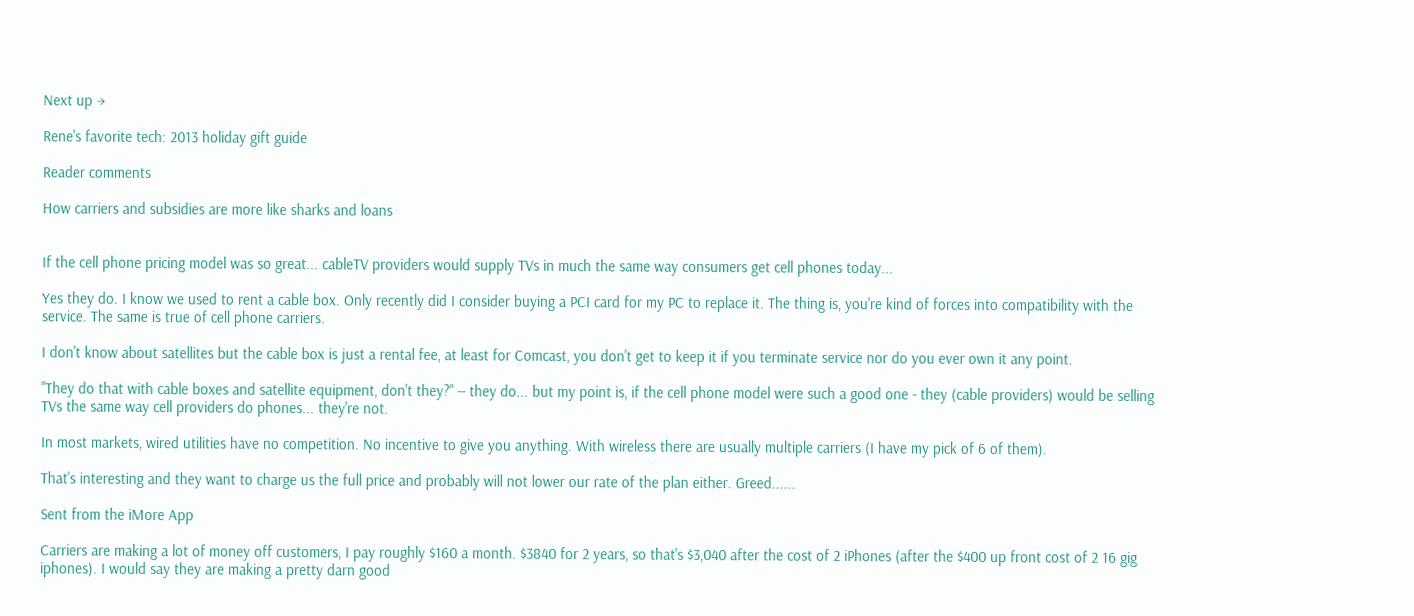Next up →

Rene's favorite tech: 2013 holiday gift guide

Reader comments

How carriers and subsidies are more like sharks and loans


If the cell phone pricing model was so great... cableTV providers would supply TVs in much the same way consumers get cell phones today...

Yes they do. I know we used to rent a cable box. Only recently did I consider buying a PCI card for my PC to replace it. The thing is, you're kind of forces into compatibility with the service. The same is true of cell phone carriers.

I don't know about satellites but the cable box is just a rental fee, at least for Comcast, you don't get to keep it if you terminate service nor do you ever own it any point.

"They do that with cable boxes and satellite equipment, don't they?" -- they do... but my point is, if the cell phone model were such a good one - they (cable providers) would be selling TVs the same way cell providers do phones... they're not.

In most markets, wired utilities have no competition. No incentive to give you anything. With wireless there are usually multiple carriers (I have my pick of 6 of them).

That's interesting and they want to charge us the full price and probably will not lower our rate of the plan either. Greed......

Sent from the iMore App

Carriers are making a lot of money off customers, I pay roughly $160 a month. $3840 for 2 years, so that's $3,040 after the cost of 2 iPhones (after the $400 up front cost of 2 16 gig iphones). I would say they are making a pretty darn good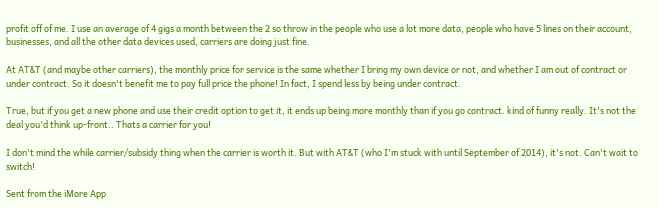profit off of me. I use an average of 4 gigs a month between the 2 so throw in the people who use a lot more data, people who have 5 lines on their account, businesses, and all the other data devices used, carriers are doing just fine.

At AT&T (and maybe other carriers), the monthly price for service is the same whether I bring my own device or not, and whether I am out of contract or under contract. So it doesn't benefit me to pay full price the phone! In fact, I spend less by being under contract.

True, but if you get a new phone and use their credit option to get it, it ends up being more monthly than if you go contract. kind of funny really. It's not the deal you'd think up-front.. Thats a carrier for you!

I don't mind the while carrier/subsidy thing when the carrier is worth it. But with AT&T (who I'm stuck with until September of 2014), it's not. Can't wait to switch!

Sent from the iMore App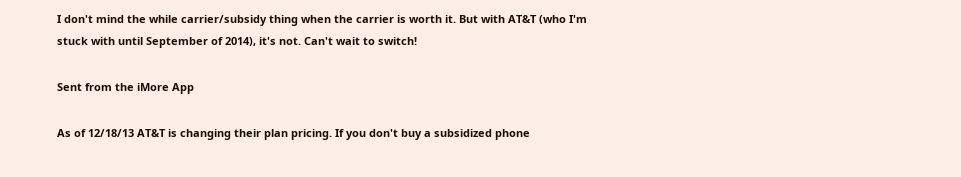I don't mind the while carrier/subsidy thing when the carrier is worth it. But with AT&T (who I'm stuck with until September of 2014), it's not. Can't wait to switch!

Sent from the iMore App

As of 12/18/13 AT&T is changing their plan pricing. If you don't buy a subsidized phone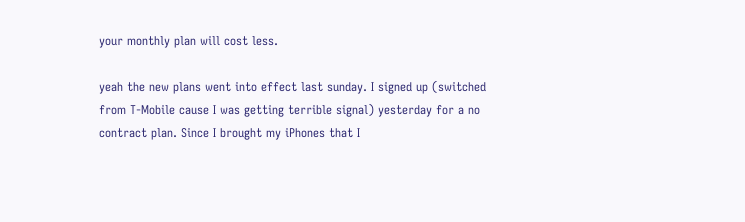your monthly plan will cost less.

yeah the new plans went into effect last sunday. I signed up (switched from T-Mobile cause I was getting terrible signal) yesterday for a no contract plan. Since I brought my iPhones that I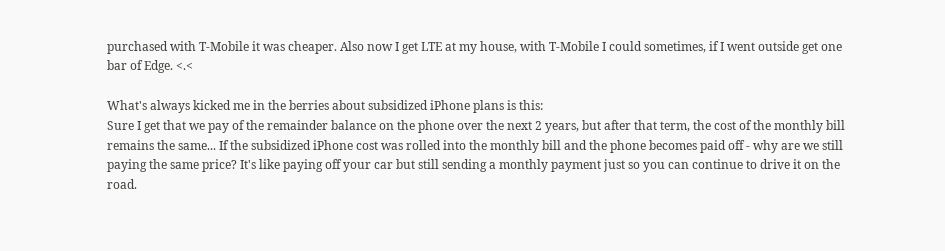purchased with T-Mobile it was cheaper. Also now I get LTE at my house, with T-Mobile I could sometimes, if I went outside get one bar of Edge. <.<

What's always kicked me in the berries about subsidized iPhone plans is this:
Sure I get that we pay of the remainder balance on the phone over the next 2 years, but after that term, the cost of the monthly bill remains the same... If the subsidized iPhone cost was rolled into the monthly bill and the phone becomes paid off - why are we still paying the same price? It's like paying off your car but still sending a monthly payment just so you can continue to drive it on the road.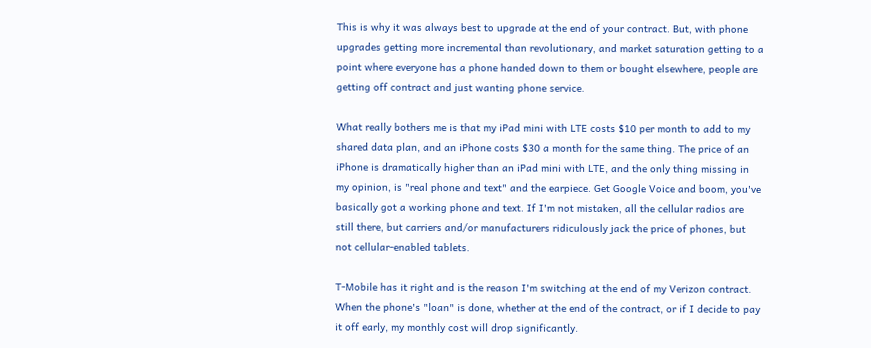This is why it was always best to upgrade at the end of your contract. But, with phone upgrades getting more incremental than revolutionary, and market saturation getting to a point where everyone has a phone handed down to them or bought elsewhere, people are getting off contract and just wanting phone service.

What really bothers me is that my iPad mini with LTE costs $10 per month to add to my shared data plan, and an iPhone costs $30 a month for the same thing. The price of an iPhone is dramatically higher than an iPad mini with LTE, and the only thing missing in my opinion, is "real phone and text" and the earpiece. Get Google Voice and boom, you've basically got a working phone and text. If I'm not mistaken, all the cellular radios are still there, but carriers and/or manufacturers ridiculously jack the price of phones, but not cellular-enabled tablets.

T-Mobile has it right and is the reason I'm switching at the end of my Verizon contract. When the phone's "loan" is done, whether at the end of the contract, or if I decide to pay it off early, my monthly cost will drop significantly.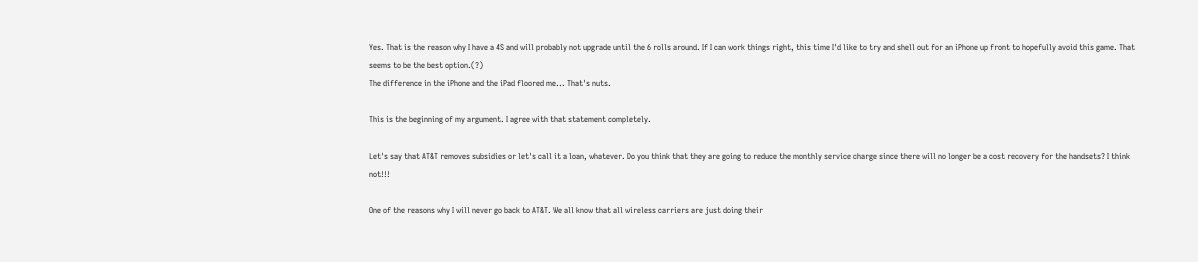Yes. That is the reason why I have a 4S and will probably not upgrade until the 6 rolls around. If I can work things right, this time I'd like to try and shell out for an iPhone up front to hopefully avoid this game. That seems to be the best option.(?)
The difference in the iPhone and the iPad floored me... That's nuts.

This is the beginning of my argument. I agree with that statement completely.

Let's say that AT&T removes subsidies or let's call it a loan, whatever. Do you think that they are going to reduce the monthly service charge since there will no longer be a cost recovery for the handsets? I think not!!!

One of the reasons why I will never go back to AT&T. We all know that all wireless carriers are just doing their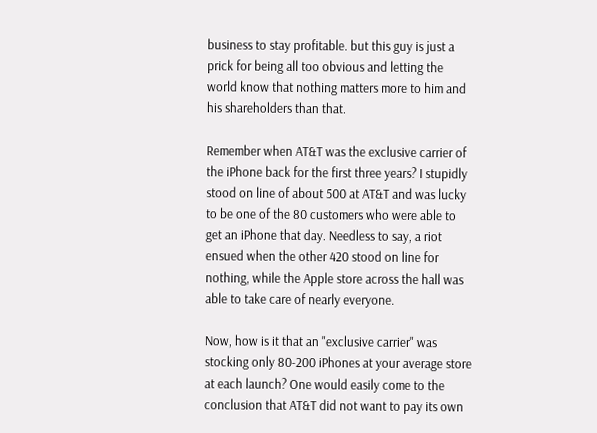business to stay profitable. but this guy is just a prick for being all too obvious and letting the world know that nothing matters more to him and his shareholders than that.

Remember when AT&T was the exclusive carrier of the iPhone back for the first three years? I stupidly stood on line of about 500 at AT&T and was lucky to be one of the 80 customers who were able to get an iPhone that day. Needless to say, a riot ensued when the other 420 stood on line for nothing, while the Apple store across the hall was able to take care of nearly everyone.

Now, how is it that an "exclusive carrier" was stocking only 80-200 iPhones at your average store at each launch? One would easily come to the conclusion that AT&T did not want to pay its own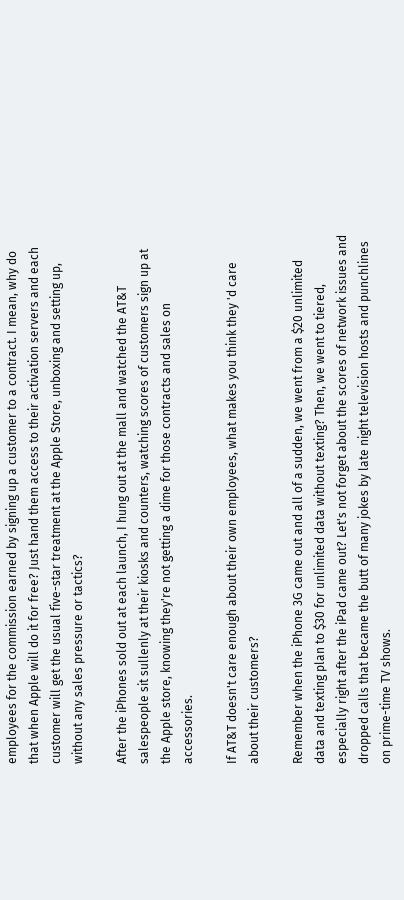employees for the commission earned by signing up a customer to a contract. I mean, why do that when Apple will do it for free? Just hand them access to their activation servers and each customer will get the usual five-star treatment at the Apple Store, unboxing and setting up, without any sales pressure or tactics?

After the iPhones sold out at each launch, I hung out at the mall and watched the AT&T salespeople sit sullenly at their kiosks and counters, watching scores of customers sign up at the Apple store, knowing they're not getting a dime for those contracts and sales on accessories.

If AT&T doesn't care enough about their own employees, what makes you think they 'd care about their customers?

Remember when the iPhone 3G came out and all of a sudden, we went from a $20 unlimited data and texting plan to $30 for unlimited data without texting? Then, we went to tiered, especially right after the iPad came out? Let's not forget about the scores of network issues and dropped calls that became the butt of many jokes by late night television hosts and punchlines on prime-time TV shows.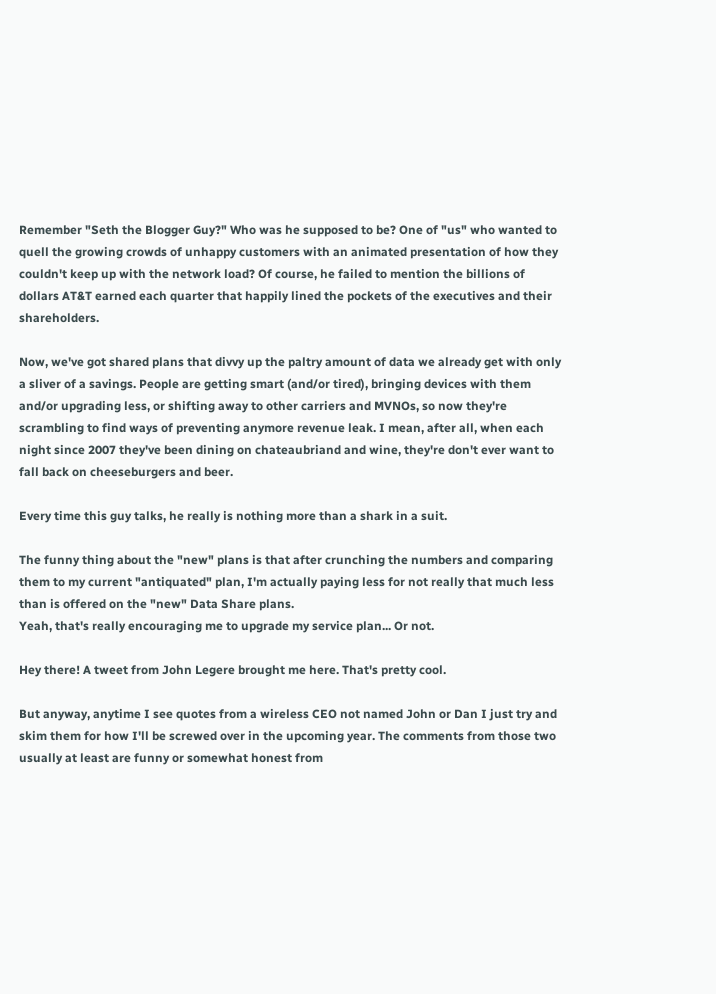Remember "Seth the Blogger Guy?" Who was he supposed to be? One of "us" who wanted to quell the growing crowds of unhappy customers with an animated presentation of how they couldn't keep up with the network load? Of course, he failed to mention the billions of dollars AT&T earned each quarter that happily lined the pockets of the executives and their shareholders.

Now, we've got shared plans that divvy up the paltry amount of data we already get with only a sliver of a savings. People are getting smart (and/or tired), bringing devices with them and/or upgrading less, or shifting away to other carriers and MVNOs, so now they're scrambling to find ways of preventing anymore revenue leak. I mean, after all, when each night since 2007 they've been dining on chateaubriand and wine, they're don't ever want to fall back on cheeseburgers and beer.

Every time this guy talks, he really is nothing more than a shark in a suit.

The funny thing about the "new" plans is that after crunching the numbers and comparing them to my current "antiquated" plan, I'm actually paying less for not really that much less than is offered on the "new" Data Share plans.
Yeah, that's really encouraging me to upgrade my service plan... Or not.

Hey there! A tweet from John Legere brought me here. That's pretty cool.

But anyway, anytime I see quotes from a wireless CEO not named John or Dan I just try and skim them for how I'll be screwed over in the upcoming year. The comments from those two usually at least are funny or somewhat honest from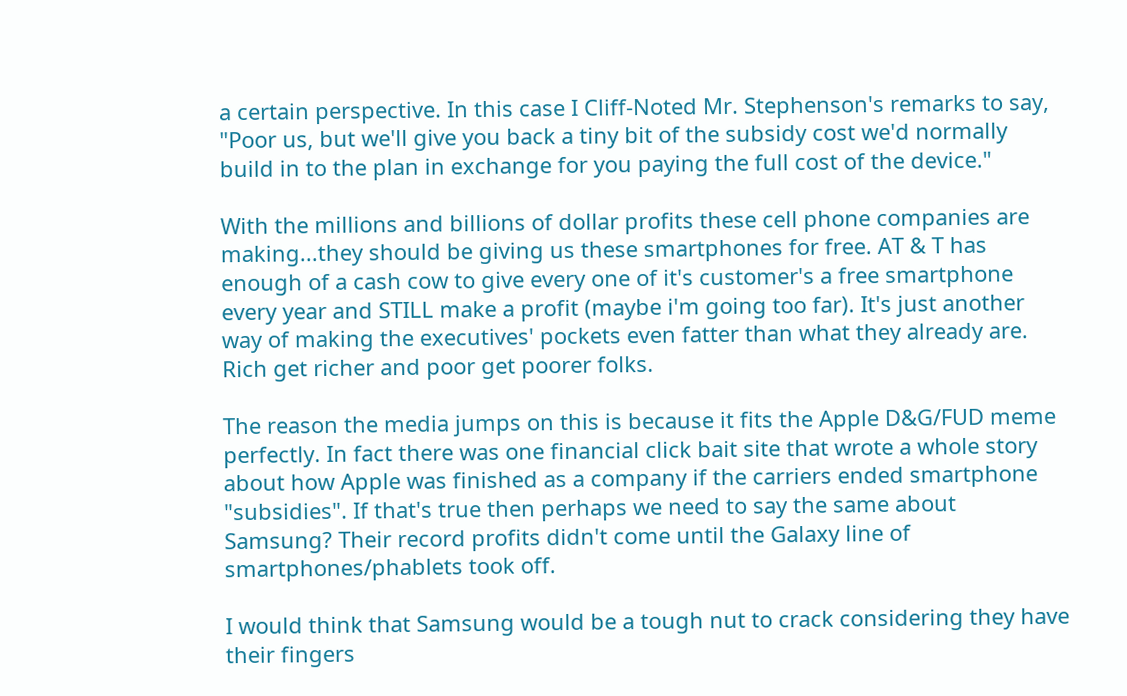a certain perspective. In this case I Cliff-Noted Mr. Stephenson's remarks to say, "Poor us, but we'll give you back a tiny bit of the subsidy cost we'd normally build in to the plan in exchange for you paying the full cost of the device."

With the millions and billions of dollar profits these cell phone companies are making...they should be giving us these smartphones for free. AT & T has enough of a cash cow to give every one of it's customer's a free smartphone every year and STILL make a profit (maybe i'm going too far). It's just another way of making the executives' pockets even fatter than what they already are. Rich get richer and poor get poorer folks.

The reason the media jumps on this is because it fits the Apple D&G/FUD meme perfectly. In fact there was one financial click bait site that wrote a whole story about how Apple was finished as a company if the carriers ended smartphone "subsidies". If that's true then perhaps we need to say the same about Samsung? Their record profits didn't come until the Galaxy line of smartphones/phablets took off.

I would think that Samsung would be a tough nut to crack considering they have their fingers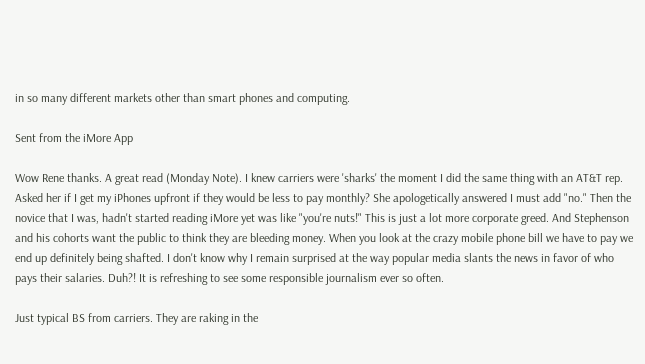in so many different markets other than smart phones and computing.

Sent from the iMore App

Wow Rene thanks. A great read (Monday Note). I knew carriers were 'sharks' the moment I did the same thing with an AT&T rep. Asked her if I get my iPhones upfront if they would be less to pay monthly? She apologetically answered I must add "no." Then the novice that I was, hadn't started reading iMore yet was like "you're nuts!" This is just a lot more corporate greed. And Stephenson and his cohorts want the public to think they are bleeding money. When you look at the crazy mobile phone bill we have to pay we end up definitely being shafted. I don't know why I remain surprised at the way popular media slants the news in favor of who pays their salaries. Duh?! It is refreshing to see some responsible journalism ever so often.

Just typical BS from carriers. They are raking in the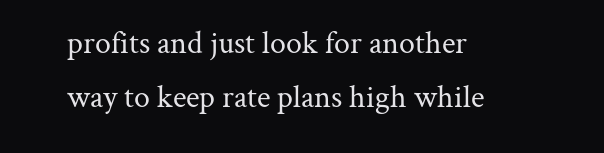profits and just look for another way to keep rate plans high while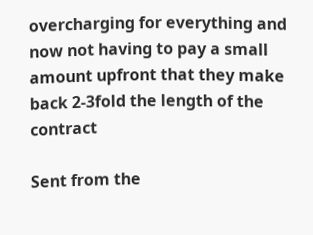overcharging for everything and now not having to pay a small amount upfront that they make back 2-3fold the length of the contract

Sent from the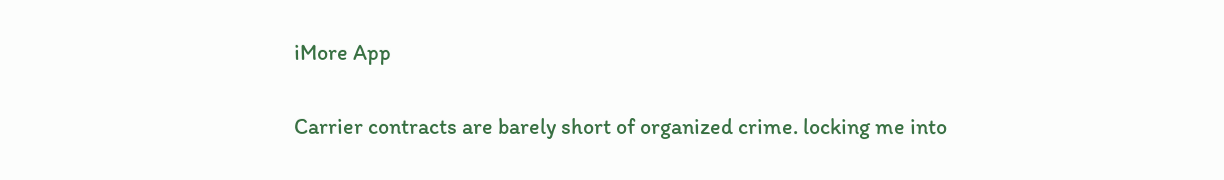iMore App

Carrier contracts are barely short of organized crime. locking me into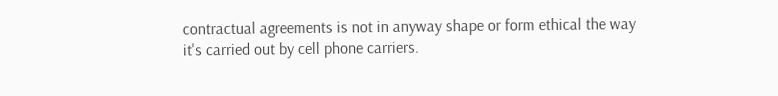contractual agreements is not in anyway shape or form ethical the way it's carried out by cell phone carriers.